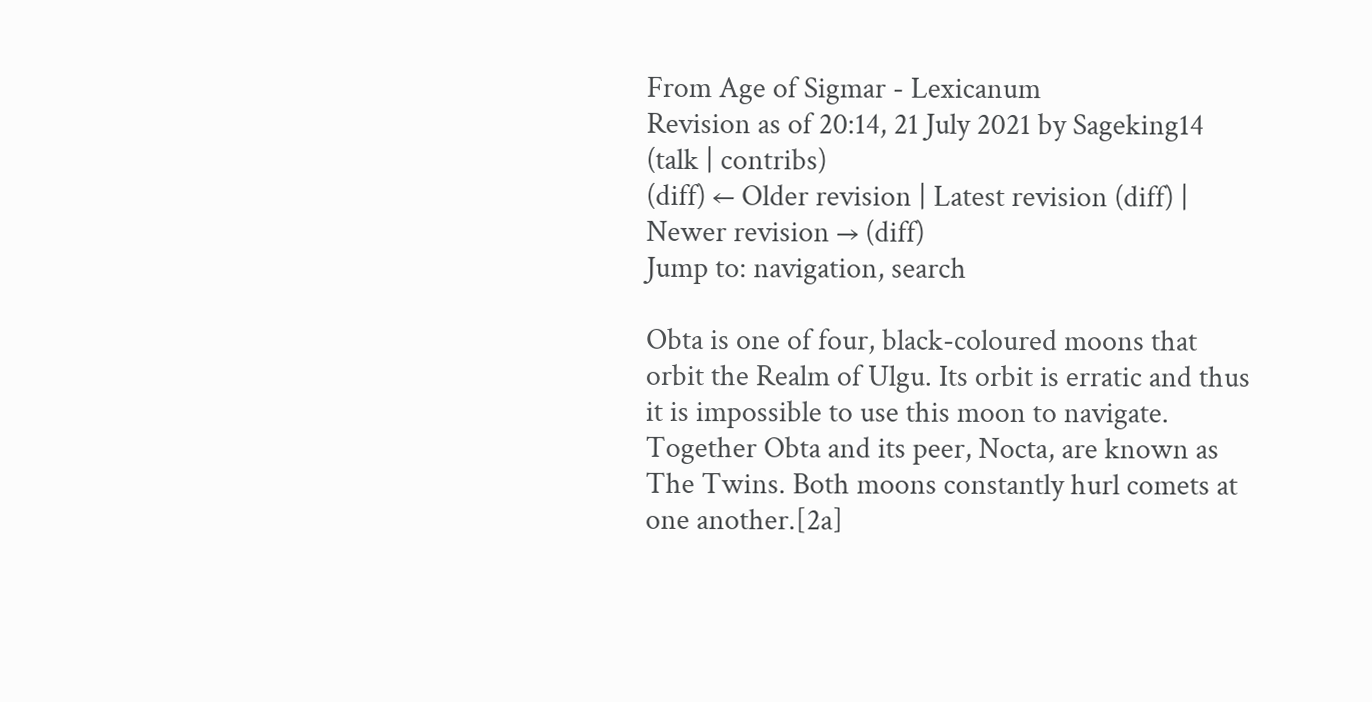From Age of Sigmar - Lexicanum
Revision as of 20:14, 21 July 2021 by Sageking14 (talk | contribs)
(diff) ← Older revision | Latest revision (diff) | Newer revision → (diff)
Jump to: navigation, search

Obta is one of four, black-coloured moons that orbit the Realm of Ulgu. Its orbit is erratic and thus it is impossible to use this moon to navigate. Together Obta and its peer, Nocta, are known as The Twins. Both moons constantly hurl comets at one another.[2a]